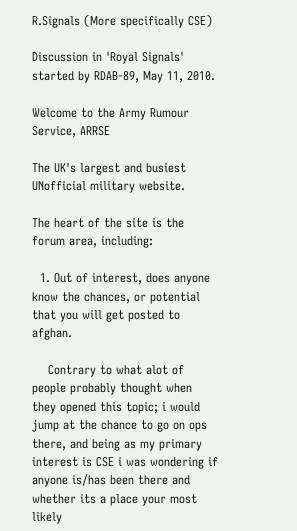R.Signals (More specifically CSE)

Discussion in 'Royal Signals' started by RDAB-89, May 11, 2010.

Welcome to the Army Rumour Service, ARRSE

The UK's largest and busiest UNofficial military website.

The heart of the site is the forum area, including:

  1. Out of interest, does anyone know the chances, or potential that you will get posted to afghan.

    Contrary to what alot of people probably thought when they opened this topic; i would jump at the chance to go on ops there, and being as my primary interest is CSE i was wondering if anyone is/has been there and whether its a place your most likely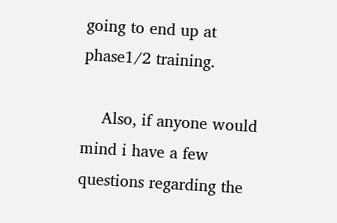going to end up at phase1/2 training.

    Also, if anyone would mind i have a few questions regarding the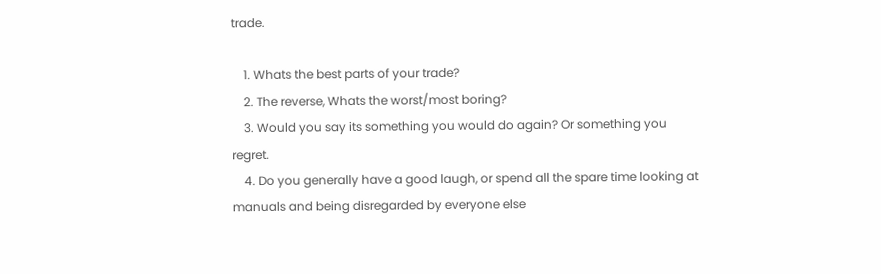trade.

    1. Whats the best parts of your trade?
    2. The reverse, Whats the worst/most boring?
    3. Would you say its something you would do again? Or something you regret.
    4. Do you generally have a good laugh, or spend all the spare time looking at manuals and being disregarded by everyone else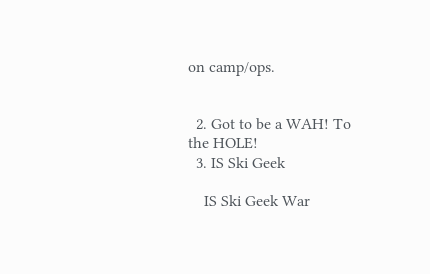on camp/ops.


  2. Got to be a WAH! To the HOLE!
  3. IS Ski Geek

    IS Ski Geek War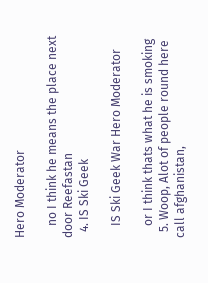Hero Moderator

    no I think he means the place next door Reefastan
  4. IS Ski Geek

    IS Ski Geek War Hero Moderator

    or I think thats what he is smoking
  5. Woop, Alot of people round here call afghanistan,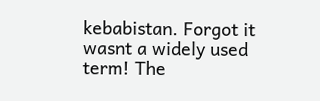kebabistan. Forgot it wasnt a widely used term! The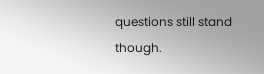questions still stand though.